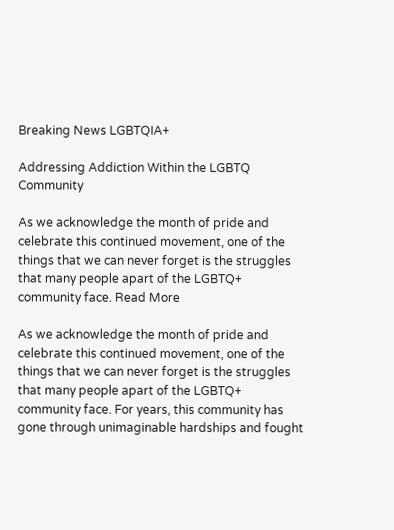Breaking News LGBTQIA+

Addressing Addiction Within the LGBTQ Community

As we acknowledge the month of pride and celebrate this continued movement, one of the things that we can never forget is the struggles that many people apart of the LGBTQ+ community face. Read More

As we acknowledge the month of pride and celebrate this continued movement, one of the things that we can never forget is the struggles that many people apart of the LGBTQ+ community face. For years, this community has gone through unimaginable hardships and fought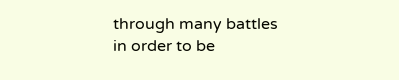through many battles in order to be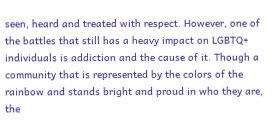seen, heard and treated with respect. However, one of the battles that still has a heavy impact on LGBTQ+ individuals is addiction and the cause of it. Though a community that is represented by the colors of the rainbow and stands bright and proud in who they are, the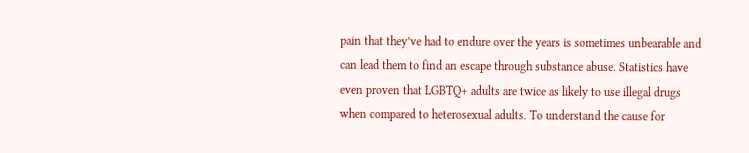pain that they’ve had to endure over the years is sometimes unbearable and can lead them to find an escape through substance abuse. Statistics have even proven that LGBTQ+ adults are twice as likely to use illegal drugs when compared to heterosexual adults. To understand the cause for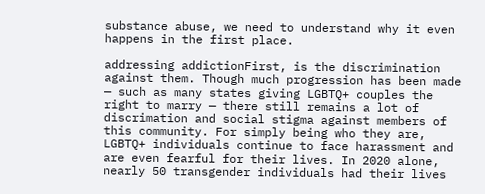substance abuse, we need to understand why it even happens in the first place.

addressing addictionFirst, is the discrimination against them. Though much progression has been made — such as many states giving LGBTQ+ couples the right to marry — there still remains a lot of discrimation and social stigma against members of this community. For simply being who they are, LGBTQ+ individuals continue to face harassment and are even fearful for their lives. In 2020 alone, nearly 50 transgender individuals had their lives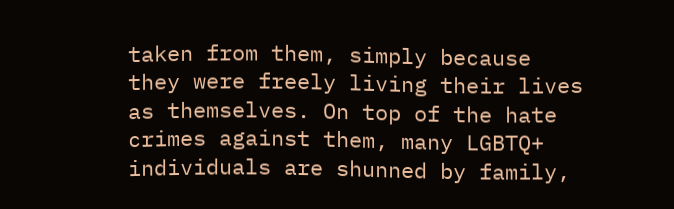taken from them, simply because they were freely living their lives as themselves. On top of the hate crimes against them, many LGBTQ+ individuals are shunned by family,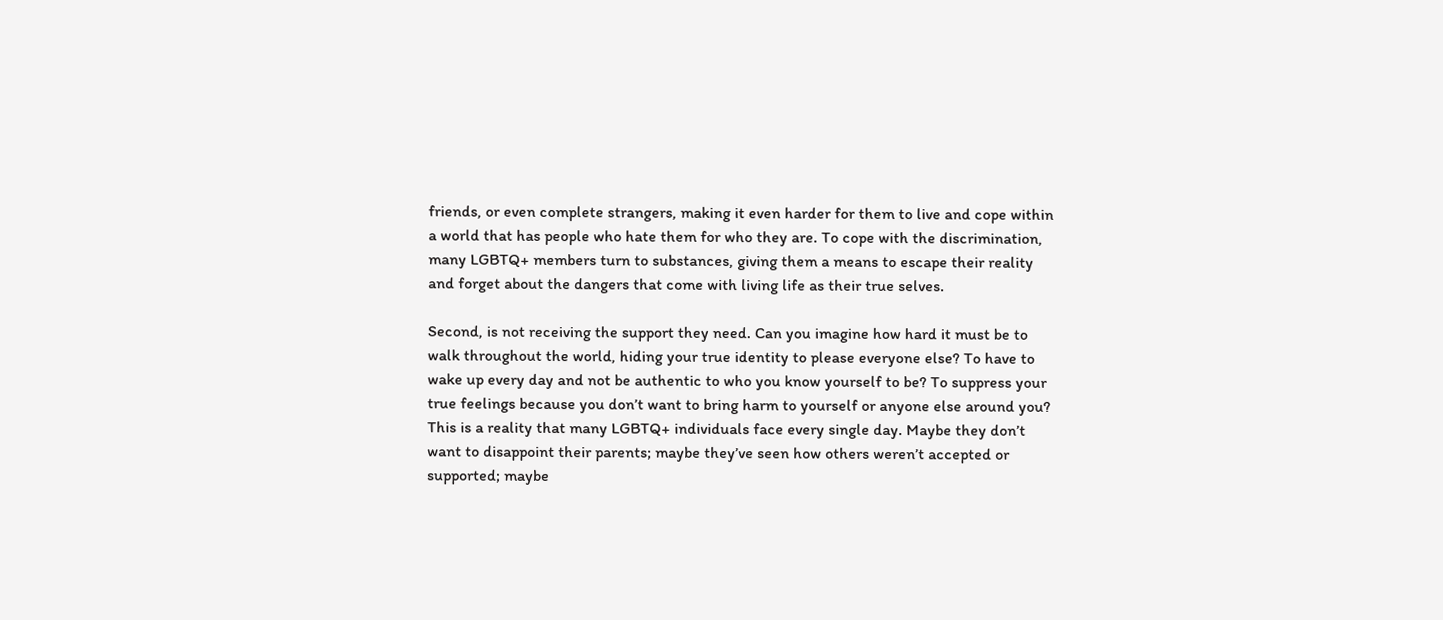friends, or even complete strangers, making it even harder for them to live and cope within a world that has people who hate them for who they are. To cope with the discrimination, many LGBTQ+ members turn to substances, giving them a means to escape their reality and forget about the dangers that come with living life as their true selves.

Second, is not receiving the support they need. Can you imagine how hard it must be to walk throughout the world, hiding your true identity to please everyone else? To have to wake up every day and not be authentic to who you know yourself to be? To suppress your true feelings because you don’t want to bring harm to yourself or anyone else around you? This is a reality that many LGBTQ+ individuals face every single day. Maybe they don’t want to disappoint their parents; maybe they’ve seen how others weren’t accepted or supported; maybe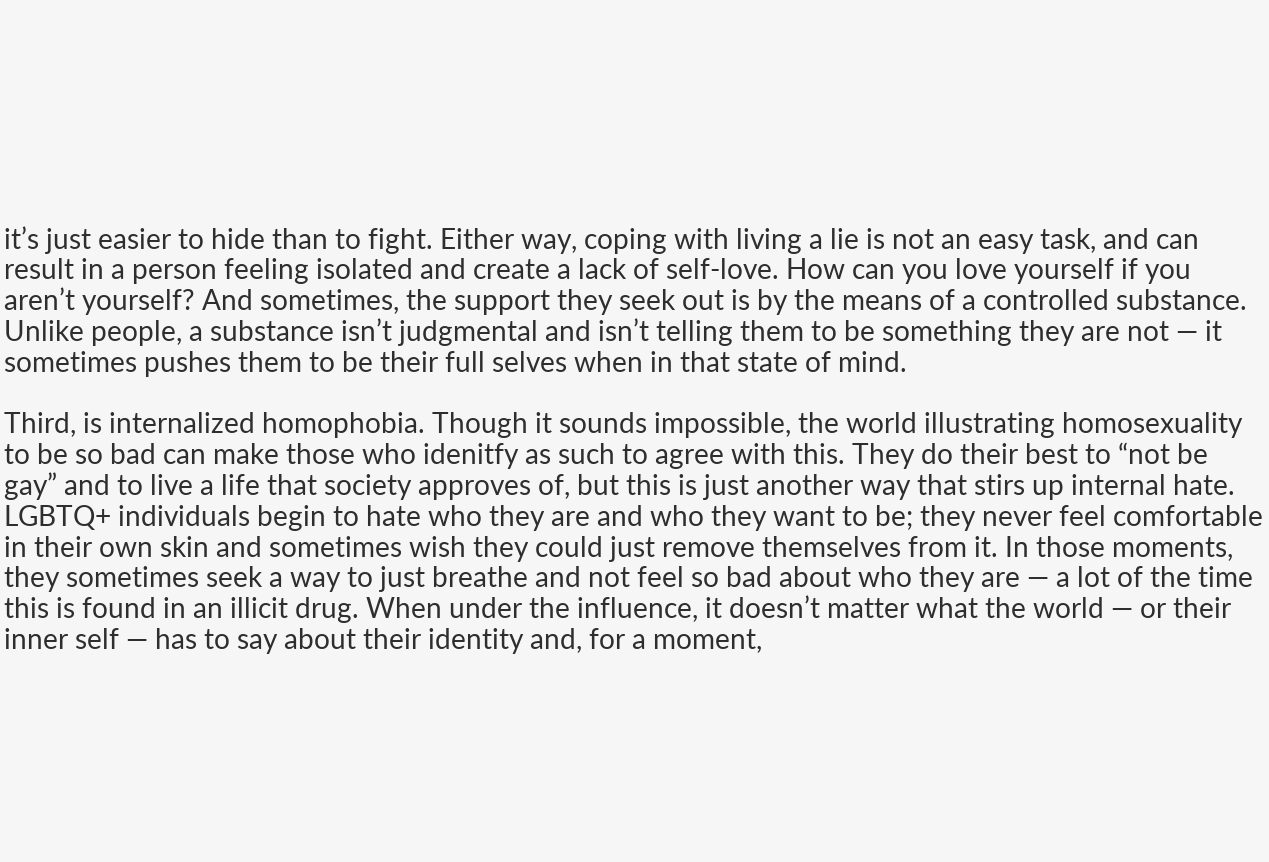it’s just easier to hide than to fight. Either way, coping with living a lie is not an easy task, and can result in a person feeling isolated and create a lack of self-love. How can you love yourself if you aren’t yourself? And sometimes, the support they seek out is by the means of a controlled substance. Unlike people, a substance isn’t judgmental and isn’t telling them to be something they are not — it sometimes pushes them to be their full selves when in that state of mind.

Third, is internalized homophobia. Though it sounds impossible, the world illustrating homosexuality to be so bad can make those who idenitfy as such to agree with this. They do their best to “not be gay” and to live a life that society approves of, but this is just another way that stirs up internal hate. LGBTQ+ individuals begin to hate who they are and who they want to be; they never feel comfortable in their own skin and sometimes wish they could just remove themselves from it. In those moments, they sometimes seek a way to just breathe and not feel so bad about who they are — a lot of the time this is found in an illicit drug. When under the influence, it doesn’t matter what the world — or their inner self — has to say about their identity and, for a moment,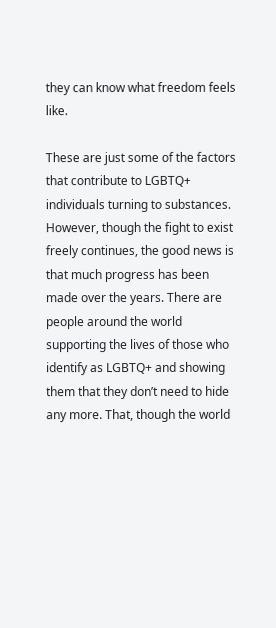they can know what freedom feels like.

These are just some of the factors that contribute to LGBTQ+ individuals turning to substances. However, though the fight to exist freely continues, the good news is that much progress has been made over the years. There are people around the world supporting the lives of those who identify as LGBTQ+ and showing them that they don’t need to hide any more. That, though the world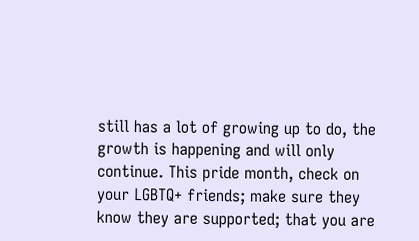still has a lot of growing up to do, the growth is happening and will only continue. This pride month, check on your LGBTQ+ friends; make sure they know they are supported; that you are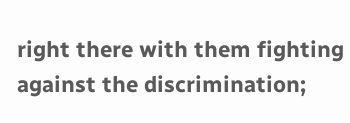right there with them fighting against the discrimination;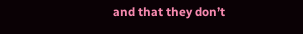and that they don’t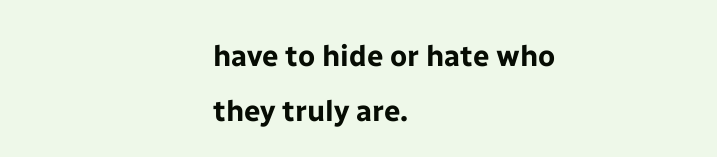have to hide or hate who they truly are.